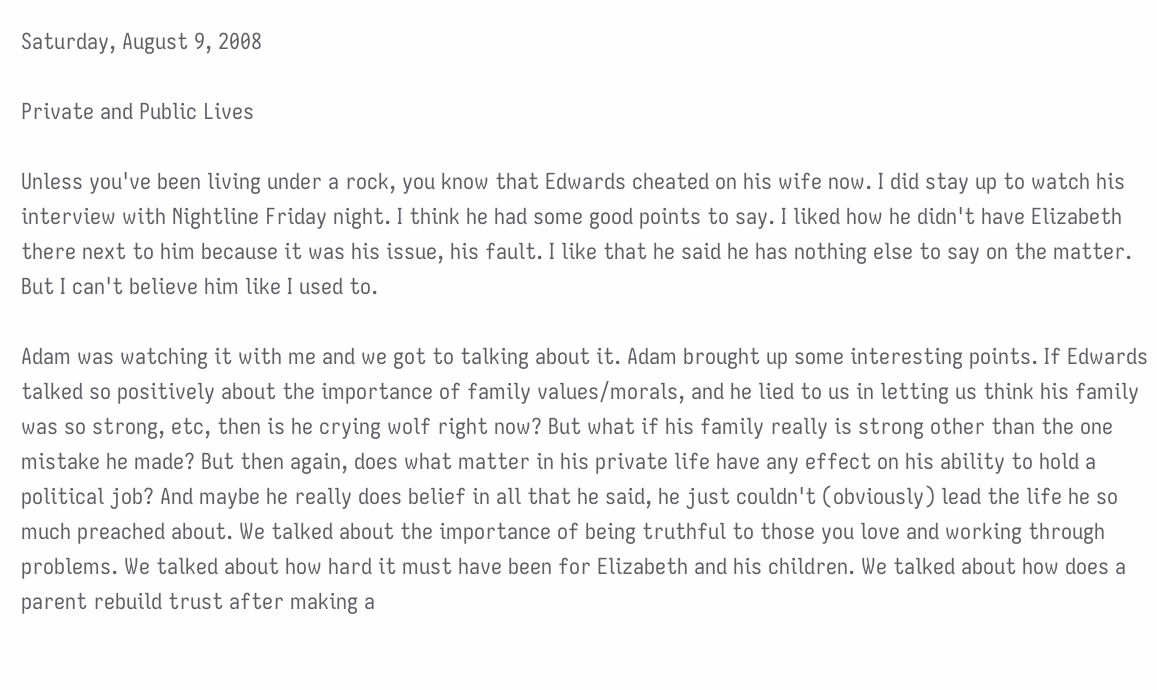Saturday, August 9, 2008

Private and Public Lives

Unless you've been living under a rock, you know that Edwards cheated on his wife now. I did stay up to watch his interview with Nightline Friday night. I think he had some good points to say. I liked how he didn't have Elizabeth there next to him because it was his issue, his fault. I like that he said he has nothing else to say on the matter. But I can't believe him like I used to.

Adam was watching it with me and we got to talking about it. Adam brought up some interesting points. If Edwards talked so positively about the importance of family values/morals, and he lied to us in letting us think his family was so strong, etc, then is he crying wolf right now? But what if his family really is strong other than the one mistake he made? But then again, does what matter in his private life have any effect on his ability to hold a political job? And maybe he really does belief in all that he said, he just couldn't (obviously) lead the life he so much preached about. We talked about the importance of being truthful to those you love and working through problems. We talked about how hard it must have been for Elizabeth and his children. We talked about how does a parent rebuild trust after making a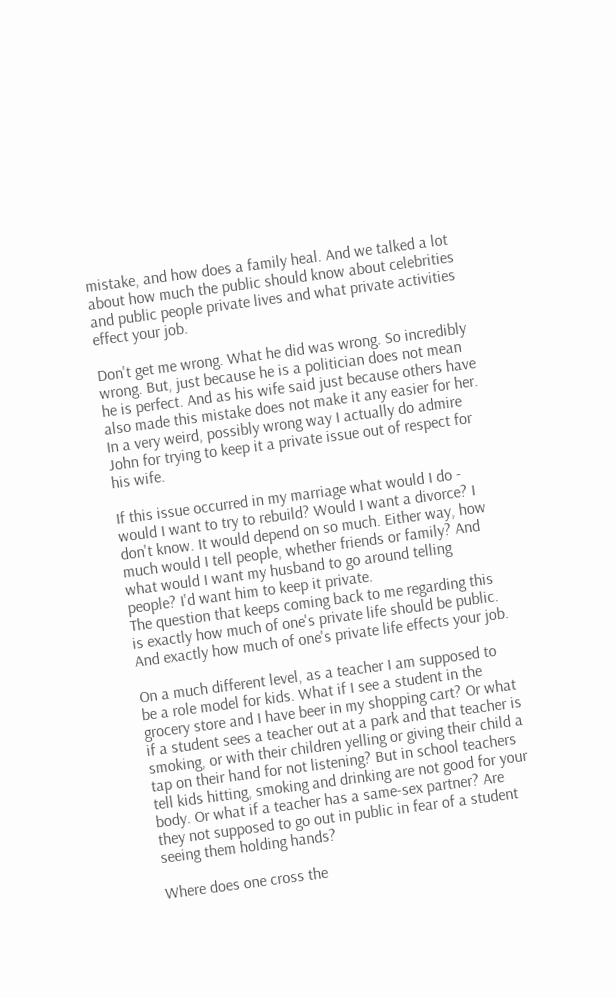mistake, and how does a family heal. And we talked a lot about how much the public should know about celebrities and public people private lives and what private activities effect your job.

Don't get me wrong. What he did was wrong. So incredibly wrong. But, just because he is a politician does not mean he is perfect. And as his wife said just because others have also made this mistake does not make it any easier for her. In a very weird, possibly wrong way I actually do admire John for trying to keep it a private issue out of respect for his wife.

If this issue occurred in my marriage what would I do - would I want to try to rebuild? Would I want a divorce? I don't know. It would depend on so much. Either way, how much would I tell people, whether friends or family? And what would I want my husband to go around telling people? I'd want him to keep it private.
The question that keeps coming back to me regarding this is exactly how much of one's private life should be public. And exactly how much of one's private life effects your job.

On a much different level, as a teacher I am supposed to be a role model for kids. What if I see a student in the grocery store and I have beer in my shopping cart? Or what if a student sees a teacher out at a park and that teacher is smoking, or with their children yelling or giving their child a tap on their hand for not listening? But in school teachers tell kids hitting, smoking and drinking are not good for your body. Or what if a teacher has a same-sex partner? Are they not supposed to go out in public in fear of a student seeing them holding hands?

Where does one cross the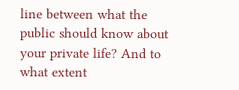line between what the public should know about your private life? And to what extent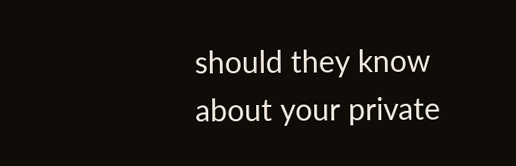should they know about your private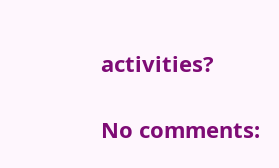activities?

No comments: